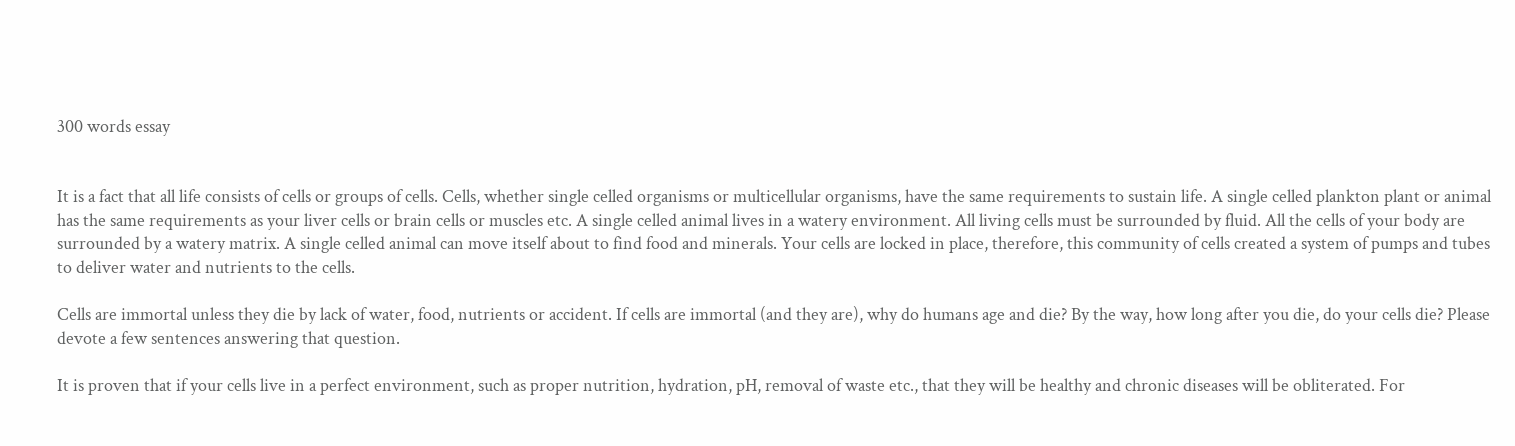300 words essay


It is a fact that all life consists of cells or groups of cells. Cells, whether single celled organisms or multicellular organisms, have the same requirements to sustain life. A single celled plankton plant or animal has the same requirements as your liver cells or brain cells or muscles etc. A single celled animal lives in a watery environment. All living cells must be surrounded by fluid. All the cells of your body are surrounded by a watery matrix. A single celled animal can move itself about to find food and minerals. Your cells are locked in place, therefore, this community of cells created a system of pumps and tubes to deliver water and nutrients to the cells.

Cells are immortal unless they die by lack of water, food, nutrients or accident. If cells are immortal (and they are), why do humans age and die? By the way, how long after you die, do your cells die? Please devote a few sentences answering that question.

It is proven that if your cells live in a perfect environment, such as proper nutrition, hydration, pH, removal of waste etc., that they will be healthy and chronic diseases will be obliterated. For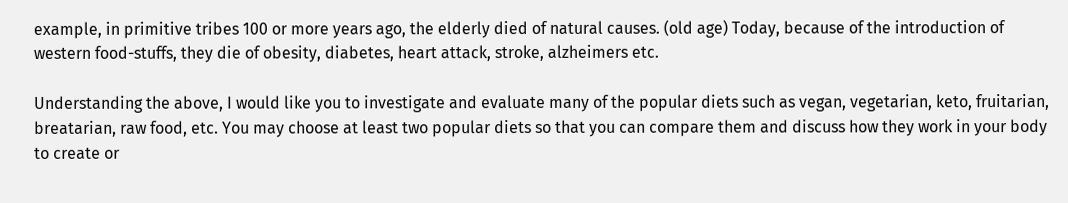example, in primitive tribes 100 or more years ago, the elderly died of natural causes. (old age) Today, because of the introduction of western food-stuffs, they die of obesity, diabetes, heart attack, stroke, alzheimers etc.

Understanding the above, I would like you to investigate and evaluate many of the popular diets such as vegan, vegetarian, keto, fruitarian, breatarian, raw food, etc. You may choose at least two popular diets so that you can compare them and discuss how they work in your body to create or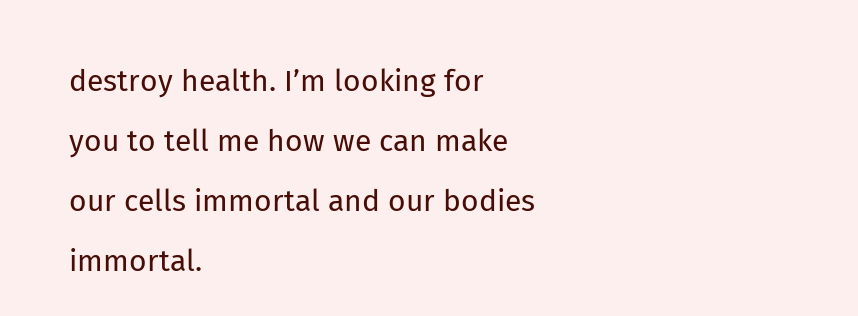destroy health. I’m looking for you to tell me how we can make our cells immortal and our bodies immortal.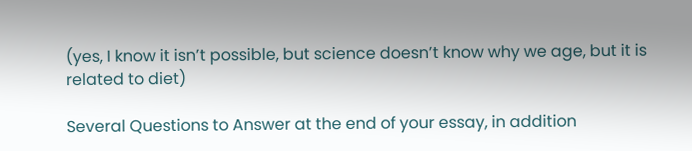(yes, I know it isn’t possible, but science doesn’t know why we age, but it is related to diet)

Several Questions to Answer at the end of your essay, in addition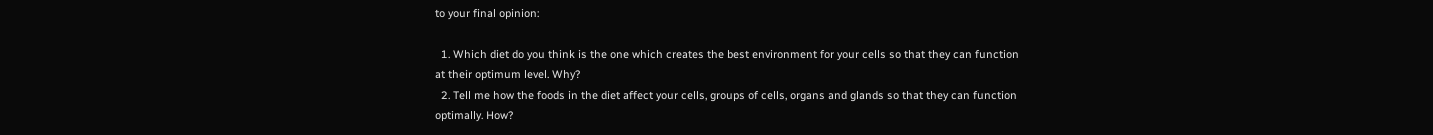to your final opinion:

  1. Which diet do you think is the one which creates the best environment for your cells so that they can function at their optimum level. Why?
  2. Tell me how the foods in the diet affect your cells, groups of cells, organs and glands so that they can function optimally. How?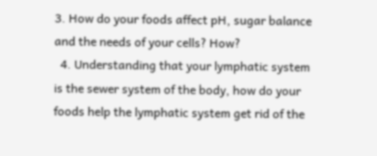3. How do your foods affect pH, sugar balance and the needs of your cells? How?
  4. Understanding that your lymphatic system is the sewer system of the body, how do your foods help the lymphatic system get rid of the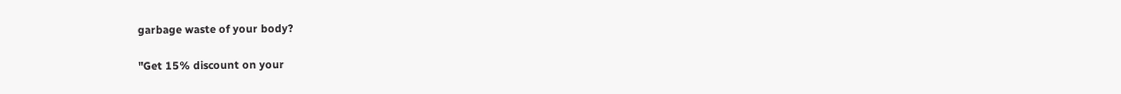garbage waste of your body?

"Get 15% discount on your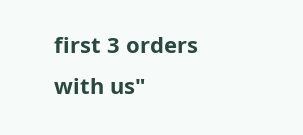first 3 orders with us"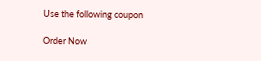Use the following coupon

Order Now